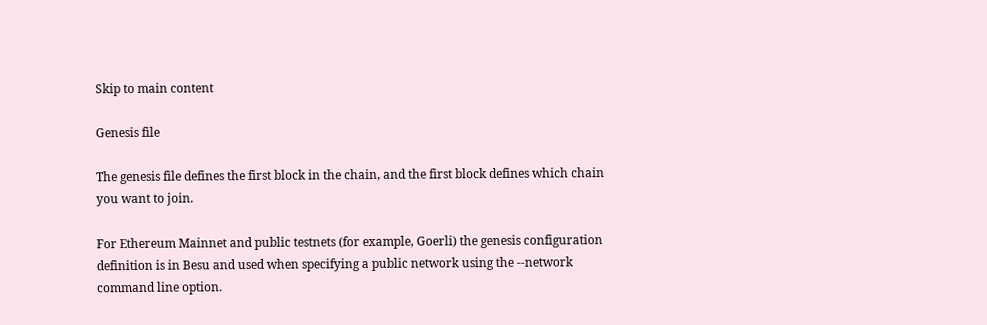Skip to main content

Genesis file

The genesis file defines the first block in the chain, and the first block defines which chain you want to join.

For Ethereum Mainnet and public testnets (for example, Goerli) the genesis configuration definition is in Besu and used when specifying a public network using the --network command line option.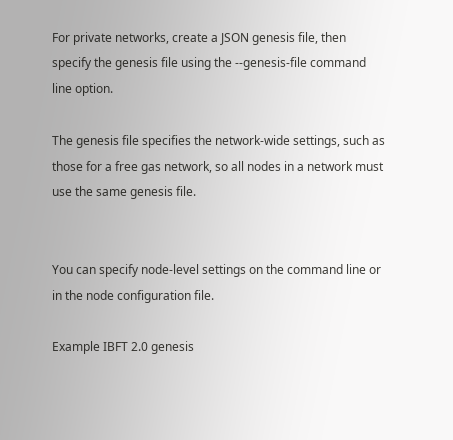For private networks, create a JSON genesis file, then specify the genesis file using the --genesis-file command line option.

The genesis file specifies the network-wide settings, such as those for a free gas network, so all nodes in a network must use the same genesis file.


You can specify node-level settings on the command line or in the node configuration file.

Example IBFT 2.0 genesis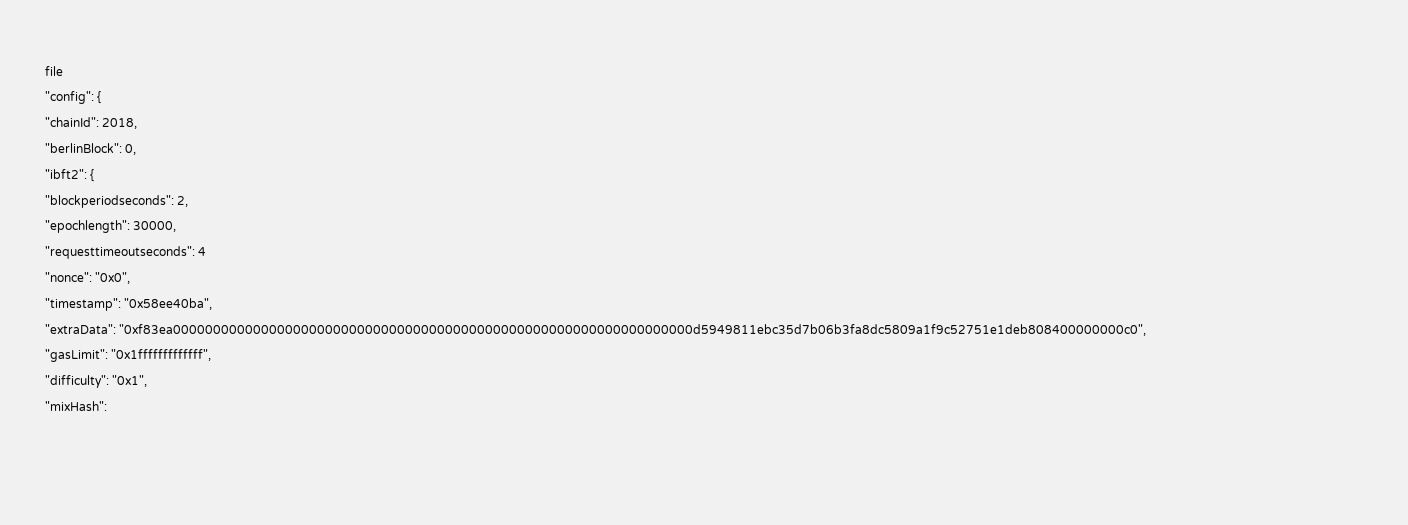file
"config": {
"chainId": 2018,
"berlinBlock": 0,
"ibft2": {
"blockperiodseconds": 2,
"epochlength": 30000,
"requesttimeoutseconds": 4
"nonce": "0x0",
"timestamp": "0x58ee40ba",
"extraData": "0xf83ea00000000000000000000000000000000000000000000000000000000000000000d5949811ebc35d7b06b3fa8dc5809a1f9c52751e1deb808400000000c0",
"gasLimit": "0x1fffffffffffff",
"difficulty": "0x1",
"mixHash":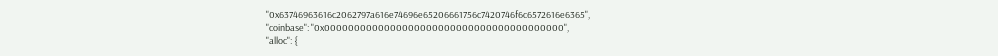"0x63746963616c2062797a616e74696e65206661756c7420746f6c6572616e6365",
"coinbase": "0x0000000000000000000000000000000000000000",
"alloc": {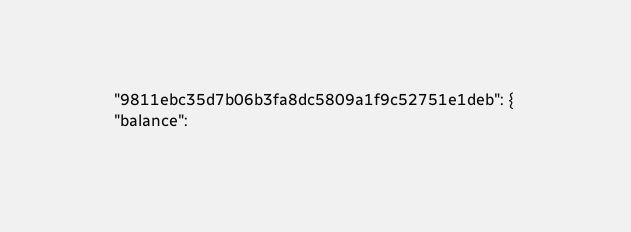"9811ebc35d7b06b3fa8dc5809a1f9c52751e1deb": {
"balance":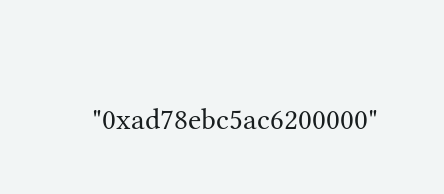"0xad78ebc5ac6200000"